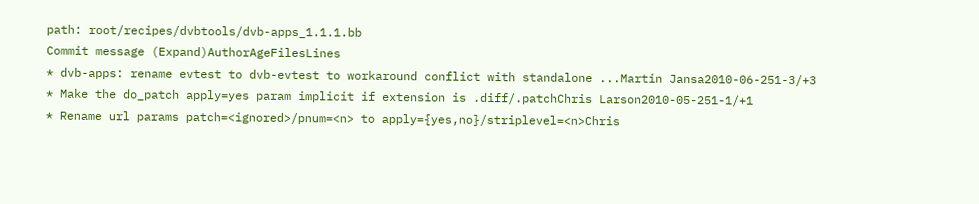path: root/recipes/dvbtools/dvb-apps_1.1.1.bb
Commit message (Expand)AuthorAgeFilesLines
* dvb-apps: rename evtest to dvb-evtest to workaround conflict with standalone ...Martin Jansa2010-06-251-3/+3
* Make the do_patch apply=yes param implicit if extension is .diff/.patchChris Larson2010-05-251-1/+1
* Rename url params patch=<ignored>/pnum=<n> to apply={yes,no}/striplevel=<n>Chris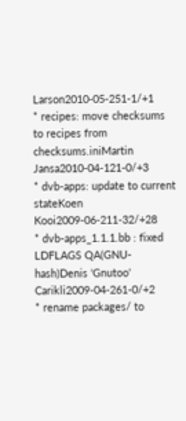Larson2010-05-251-1/+1
* recipes: move checksums to recipes from checksums.iniMartin Jansa2010-04-121-0/+3
* dvb-apps: update to current stateKoen Kooi2009-06-211-32/+28
* dvb-apps_1.1.1.bb : fixed LDFLAGS QA(GNU-hash)Denis 'Gnutoo' Carikli2009-04-261-0/+2
* rename packages/ to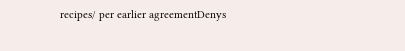recipes/ per earlier agreementDenys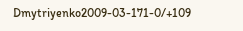Dmytriyenko2009-03-171-0/+109